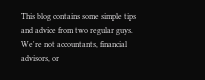This blog contains some simple tips and advice from two regular guys. We're not accountants, financial advisors, or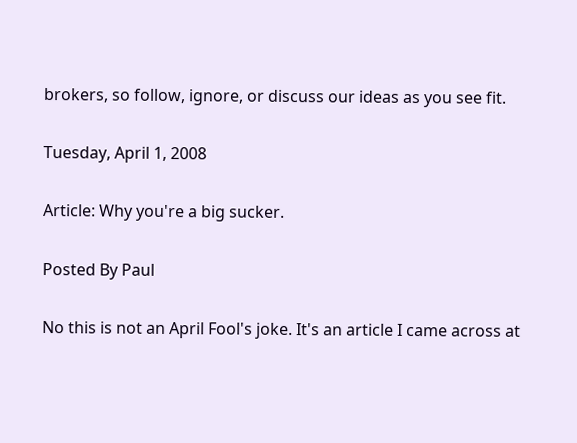brokers, so follow, ignore, or discuss our ideas as you see fit.

Tuesday, April 1, 2008

Article: Why you're a big sucker.

Posted By Paul

No this is not an April Fool's joke. It's an article I came across at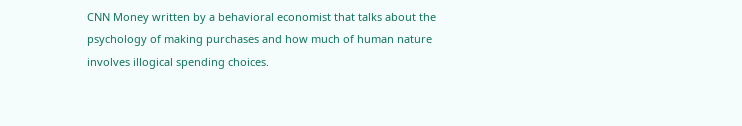CNN Money written by a behavioral economist that talks about the psychology of making purchases and how much of human nature involves illogical spending choices.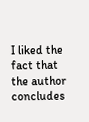I liked the fact that the author concludes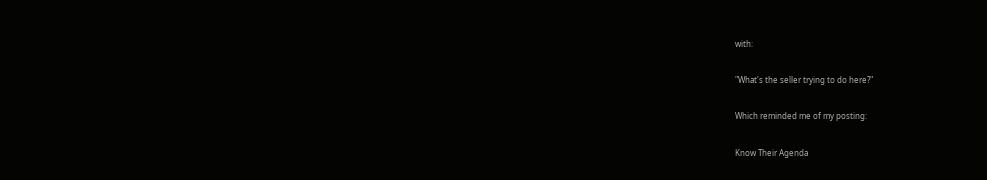with:

"What's the seller trying to do here?"

Which reminded me of my posting:

Know Their Agenda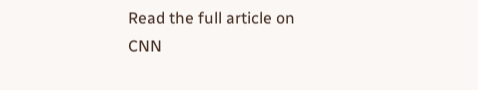Read the full article on CNN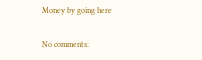Money by going here

No comments: